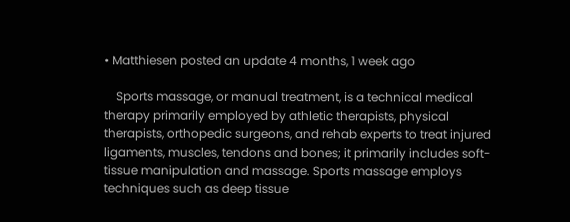• Matthiesen posted an update 4 months, 1 week ago

    Sports massage, or manual treatment, is a technical medical therapy primarily employed by athletic therapists, physical therapists, orthopedic surgeons, and rehab experts to treat injured ligaments, muscles, tendons and bones; it primarily includes soft-tissue manipulation and massage. Sports massage employs techniques such as deep tissue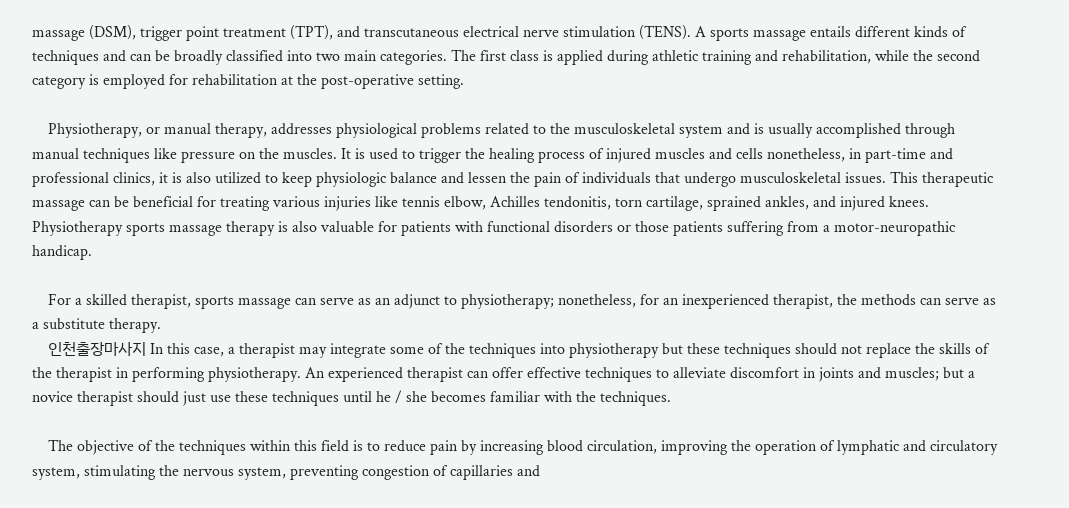massage (DSM), trigger point treatment (TPT), and transcutaneous electrical nerve stimulation (TENS). A sports massage entails different kinds of techniques and can be broadly classified into two main categories. The first class is applied during athletic training and rehabilitation, while the second category is employed for rehabilitation at the post-operative setting.

    Physiotherapy, or manual therapy, addresses physiological problems related to the musculoskeletal system and is usually accomplished through manual techniques like pressure on the muscles. It is used to trigger the healing process of injured muscles and cells nonetheless, in part-time and professional clinics, it is also utilized to keep physiologic balance and lessen the pain of individuals that undergo musculoskeletal issues. This therapeutic massage can be beneficial for treating various injuries like tennis elbow, Achilles tendonitis, torn cartilage, sprained ankles, and injured knees. Physiotherapy sports massage therapy is also valuable for patients with functional disorders or those patients suffering from a motor-neuropathic handicap.

    For a skilled therapist, sports massage can serve as an adjunct to physiotherapy; nonetheless, for an inexperienced therapist, the methods can serve as a substitute therapy.
    인천출장마사지 In this case, a therapist may integrate some of the techniques into physiotherapy but these techniques should not replace the skills of the therapist in performing physiotherapy. An experienced therapist can offer effective techniques to alleviate discomfort in joints and muscles; but a novice therapist should just use these techniques until he / she becomes familiar with the techniques.

    The objective of the techniques within this field is to reduce pain by increasing blood circulation, improving the operation of lymphatic and circulatory system, stimulating the nervous system, preventing congestion of capillaries and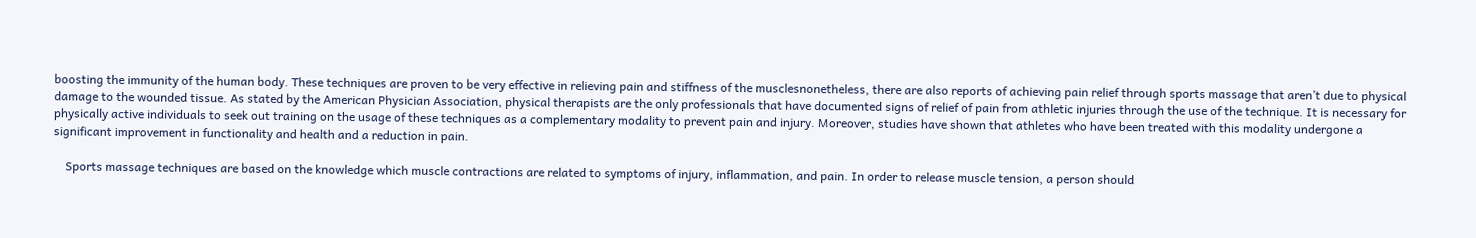boosting the immunity of the human body. These techniques are proven to be very effective in relieving pain and stiffness of the musclesnonetheless, there are also reports of achieving pain relief through sports massage that aren’t due to physical damage to the wounded tissue. As stated by the American Physician Association, physical therapists are the only professionals that have documented signs of relief of pain from athletic injuries through the use of the technique. It is necessary for physically active individuals to seek out training on the usage of these techniques as a complementary modality to prevent pain and injury. Moreover, studies have shown that athletes who have been treated with this modality undergone a significant improvement in functionality and health and a reduction in pain.

    Sports massage techniques are based on the knowledge which muscle contractions are related to symptoms of injury, inflammation, and pain. In order to release muscle tension, a person should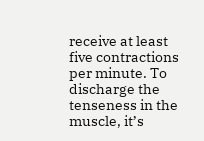receive at least five contractions per minute. To discharge the tenseness in the muscle, it’s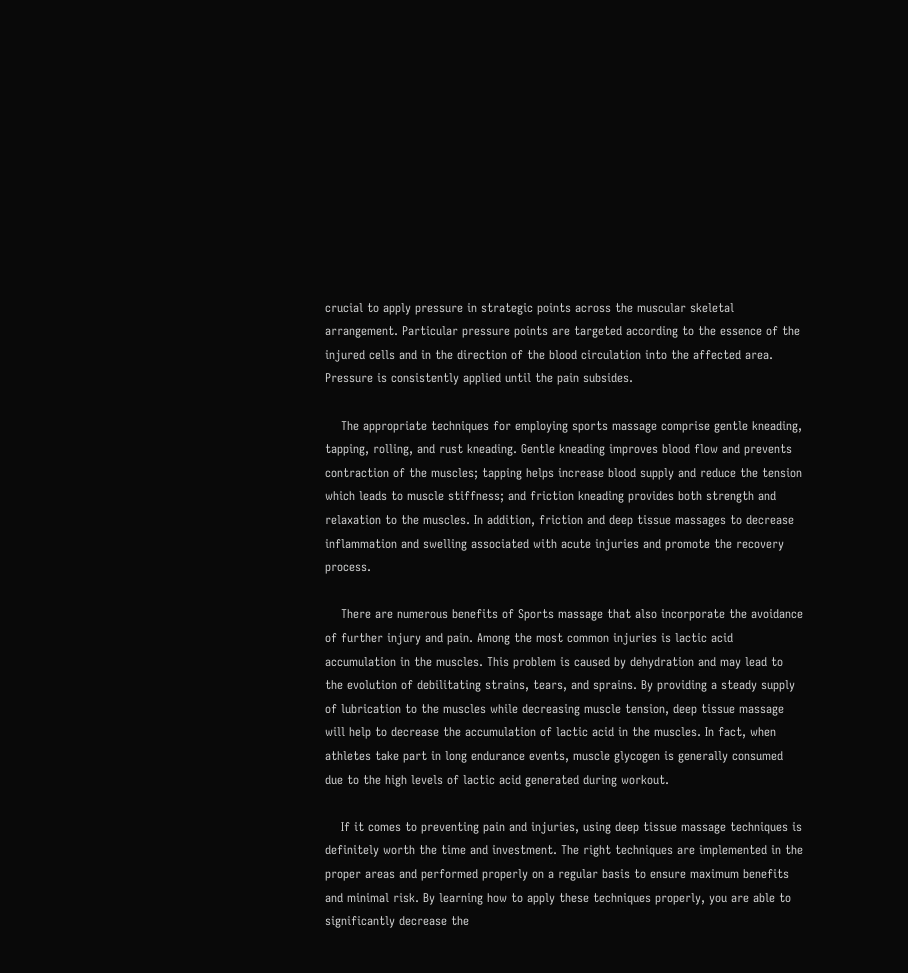crucial to apply pressure in strategic points across the muscular skeletal arrangement. Particular pressure points are targeted according to the essence of the injured cells and in the direction of the blood circulation into the affected area. Pressure is consistently applied until the pain subsides.

    The appropriate techniques for employing sports massage comprise gentle kneading, tapping, rolling, and rust kneading. Gentle kneading improves blood flow and prevents contraction of the muscles; tapping helps increase blood supply and reduce the tension which leads to muscle stiffness; and friction kneading provides both strength and relaxation to the muscles. In addition, friction and deep tissue massages to decrease inflammation and swelling associated with acute injuries and promote the recovery process.

    There are numerous benefits of Sports massage that also incorporate the avoidance of further injury and pain. Among the most common injuries is lactic acid accumulation in the muscles. This problem is caused by dehydration and may lead to the evolution of debilitating strains, tears, and sprains. By providing a steady supply of lubrication to the muscles while decreasing muscle tension, deep tissue massage will help to decrease the accumulation of lactic acid in the muscles. In fact, when athletes take part in long endurance events, muscle glycogen is generally consumed due to the high levels of lactic acid generated during workout.

    If it comes to preventing pain and injuries, using deep tissue massage techniques is definitely worth the time and investment. The right techniques are implemented in the proper areas and performed properly on a regular basis to ensure maximum benefits and minimal risk. By learning how to apply these techniques properly, you are able to significantly decrease the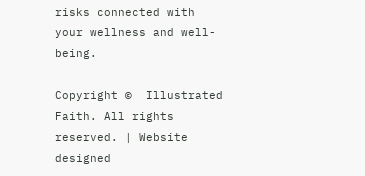risks connected with your wellness and well-being.

Copyright ©  Illustrated Faith. All rights reserved. | Website designed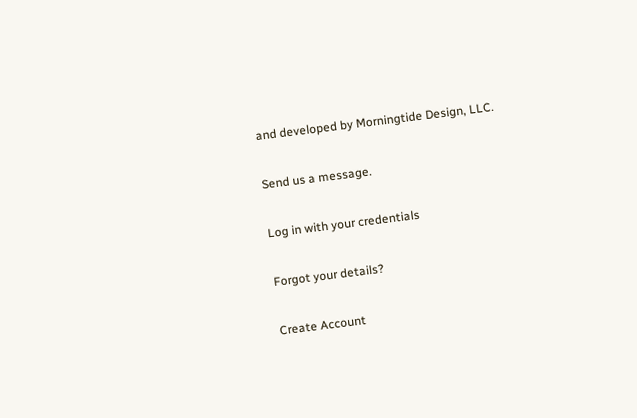and developed by Morningtide Design, LLC.


Send us a message.


Log in with your credentials


Forgot your details?


Create Account